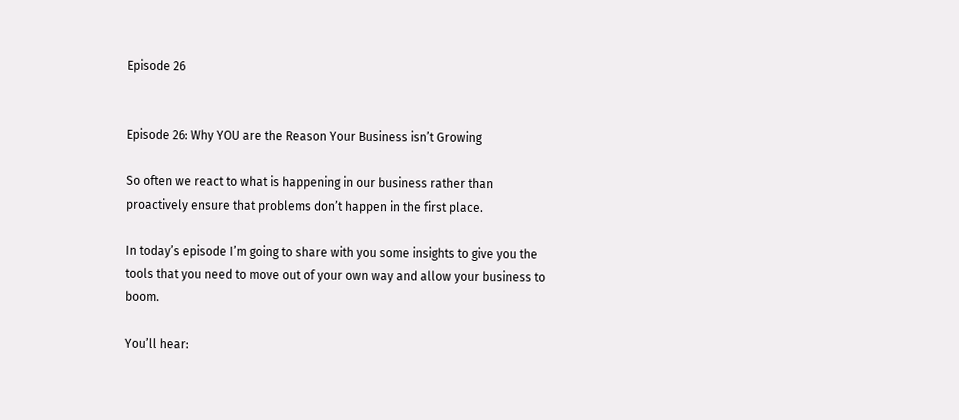Episode 26


Episode 26: Why YOU are the Reason Your Business isn’t Growing

So often we react to what is happening in our business rather than proactively ensure that problems don’t happen in the first place.

In today’s episode I’m going to share with you some insights to give you the tools that you need to move out of your own way and allow your business to boom.

You’ll hear: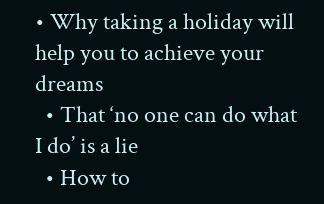• Why taking a holiday will help you to achieve your dreams
  • That ‘no one can do what I do’ is a lie
  • How to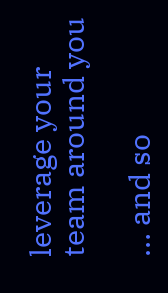leverage your team around you

… and so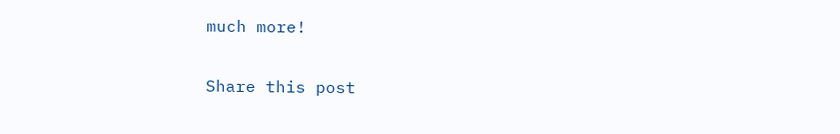much more!

Share this post